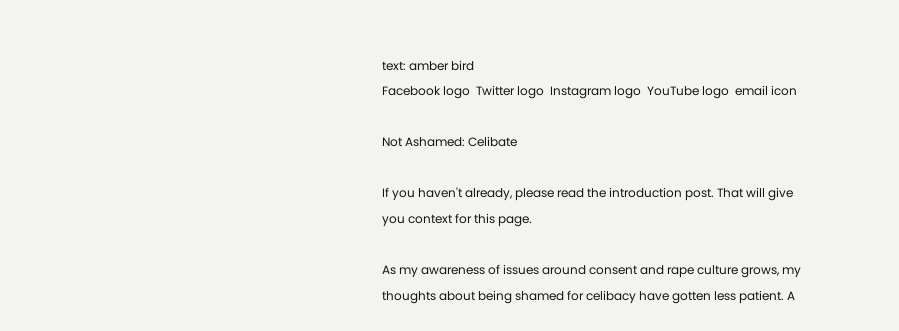text: amber bird
Facebook logo  Twitter logo  Instagram logo  YouTube logo  email icon

Not Ashamed: Celibate

If you haven't already, please read the introduction post. That will give you context for this page.

As my awareness of issues around consent and rape culture grows, my thoughts about being shamed for celibacy have gotten less patient. A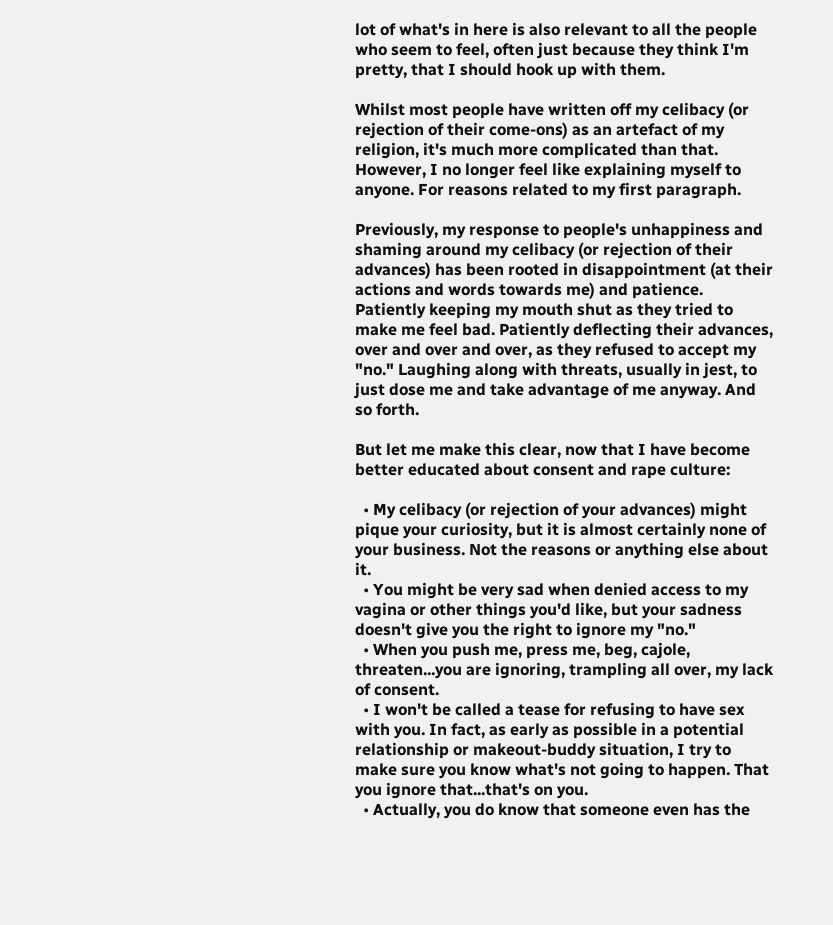lot of what's in here is also relevant to all the people who seem to feel, often just because they think I'm pretty, that I should hook up with them.

Whilst most people have written off my celibacy (or rejection of their come-ons) as an artefact of my religion, it's much more complicated than that. However, I no longer feel like explaining myself to anyone. For reasons related to my first paragraph.

Previously, my response to people's unhappiness and shaming around my celibacy (or rejection of their advances) has been rooted in disappointment (at their actions and words towards me) and patience. Patiently keeping my mouth shut as they tried to make me feel bad. Patiently deflecting their advances, over and over and over, as they refused to accept my "no." Laughing along with threats, usually in jest, to just dose me and take advantage of me anyway. And so forth.

But let me make this clear, now that I have become better educated about consent and rape culture:

  • My celibacy (or rejection of your advances) might pique your curiosity, but it is almost certainly none of your business. Not the reasons or anything else about it.
  • You might be very sad when denied access to my vagina or other things you'd like, but your sadness doesn't give you the right to ignore my "no."
  • When you push me, press me, beg, cajole, threaten...you are ignoring, trampling all over, my lack of consent.
  • I won't be called a tease for refusing to have sex with you. In fact, as early as possible in a potential relationship or makeout-buddy situation, I try to make sure you know what's not going to happen. That you ignore that...that's on you.
  • Actually, you do know that someone even has the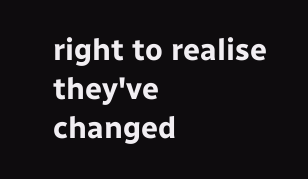right to realise they've changed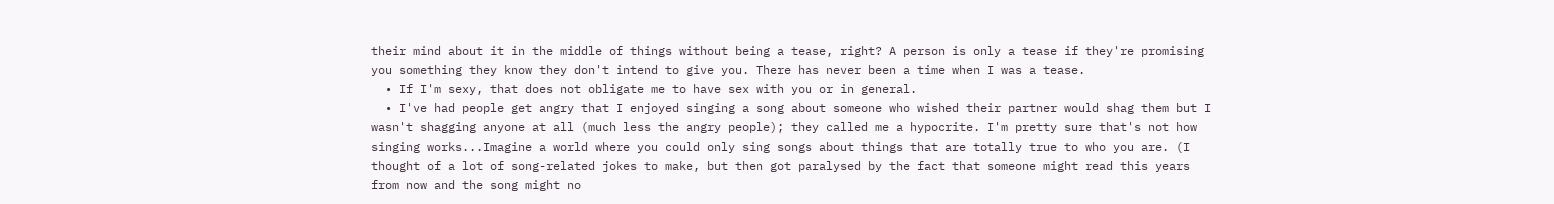their mind about it in the middle of things without being a tease, right? A person is only a tease if they're promising you something they know they don't intend to give you. There has never been a time when I was a tease.
  • If I'm sexy, that does not obligate me to have sex with you or in general.
  • I've had people get angry that I enjoyed singing a song about someone who wished their partner would shag them but I wasn't shagging anyone at all (much less the angry people); they called me a hypocrite. I'm pretty sure that's not how singing works...Imagine a world where you could only sing songs about things that are totally true to who you are. (I thought of a lot of song-related jokes to make, but then got paralysed by the fact that someone might read this years from now and the song might no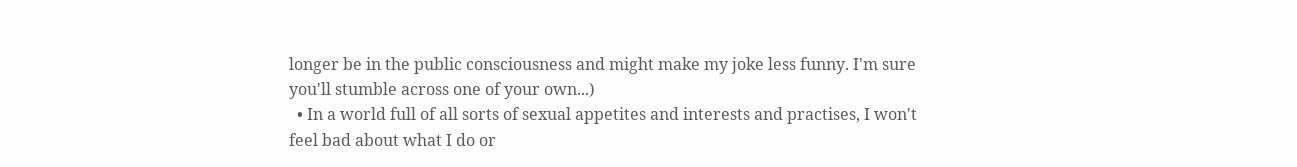longer be in the public consciousness and might make my joke less funny. I'm sure you'll stumble across one of your own...)
  • In a world full of all sorts of sexual appetites and interests and practises, I won't feel bad about what I do or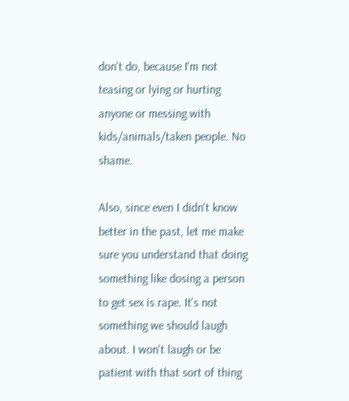don't do, because I'm not teasing or lying or hurting anyone or messing with kids/animals/taken people. No shame.

Also, since even I didn't know better in the past, let me make sure you understand that doing something like dosing a person to get sex is rape. It's not something we should laugh about. I won't laugh or be patient with that sort of thing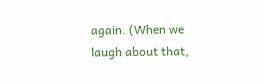again. (When we laugh about that,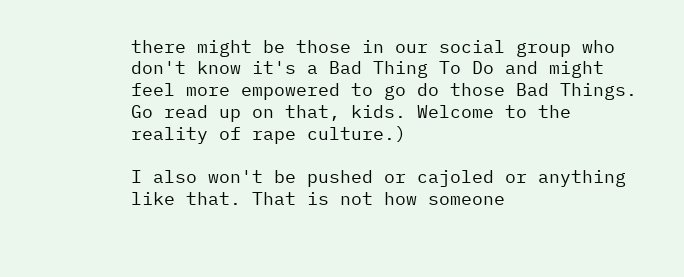there might be those in our social group who don't know it's a Bad Thing To Do and might feel more empowered to go do those Bad Things. Go read up on that, kids. Welcome to the reality of rape culture.)

I also won't be pushed or cajoled or anything like that. That is not how someone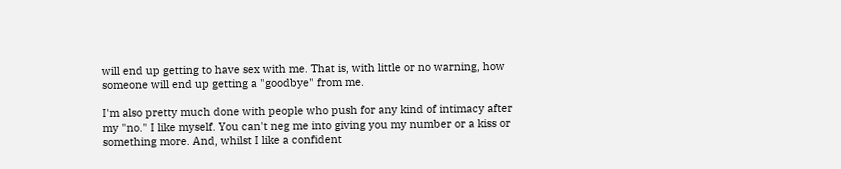will end up getting to have sex with me. That is, with little or no warning, how someone will end up getting a "goodbye" from me.

I'm also pretty much done with people who push for any kind of intimacy after my "no." I like myself. You can't neg me into giving you my number or a kiss or something more. And, whilst I like a confident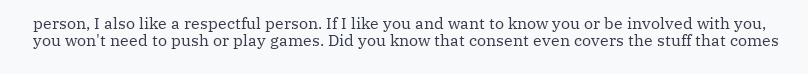person, I also like a respectful person. If I like you and want to know you or be involved with you, you won't need to push or play games. Did you know that consent even covers the stuff that comes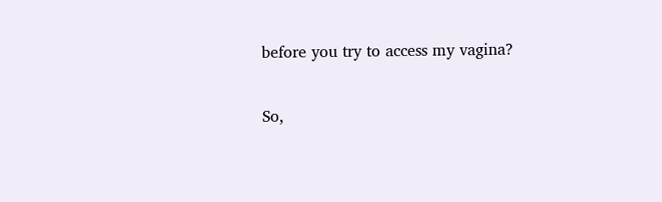before you try to access my vagina?

So,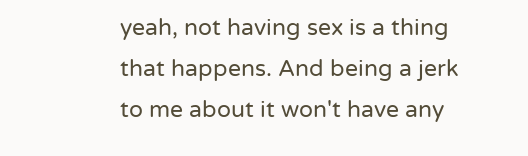yeah, not having sex is a thing that happens. And being a jerk to me about it won't have any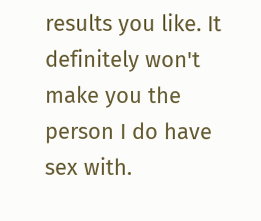results you like. It definitely won't make you the person I do have sex with.